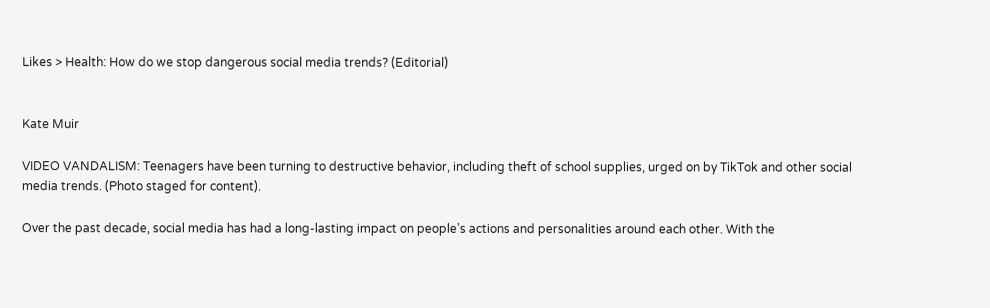Likes > Health: How do we stop dangerous social media trends? (Editorial)


Kate Muir

VIDEO VANDALISM: Teenagers have been turning to destructive behavior, including theft of school supplies, urged on by TikTok and other social media trends. (Photo staged for content).

Over the past decade, social media has had a long-lasting impact on people’s actions and personalities around each other. With the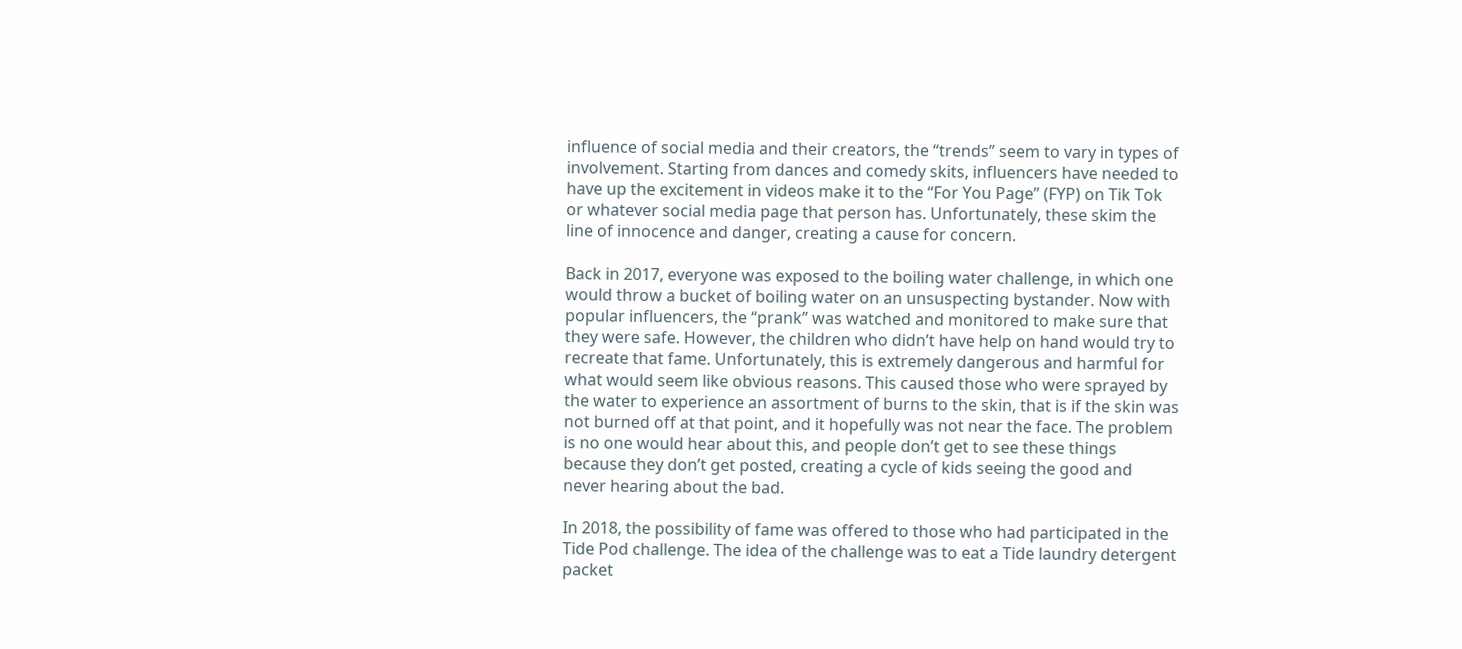influence of social media and their creators, the “trends” seem to vary in types of involvement. Starting from dances and comedy skits, influencers have needed to have up the excitement in videos make it to the “For You Page” (FYP) on Tik Tok or whatever social media page that person has. Unfortunately, these skim the line of innocence and danger, creating a cause for concern.

Back in 2017, everyone was exposed to the boiling water challenge, in which one would throw a bucket of boiling water on an unsuspecting bystander. Now with popular influencers, the “prank” was watched and monitored to make sure that they were safe. However, the children who didn’t have help on hand would try to recreate that fame. Unfortunately, this is extremely dangerous and harmful for what would seem like obvious reasons. This caused those who were sprayed by the water to experience an assortment of burns to the skin, that is if the skin was not burned off at that point, and it hopefully was not near the face. The problem is no one would hear about this, and people don’t get to see these things because they don’t get posted, creating a cycle of kids seeing the good and never hearing about the bad.

In 2018, the possibility of fame was offered to those who had participated in the Tide Pod challenge. The idea of the challenge was to eat a Tide laundry detergent packet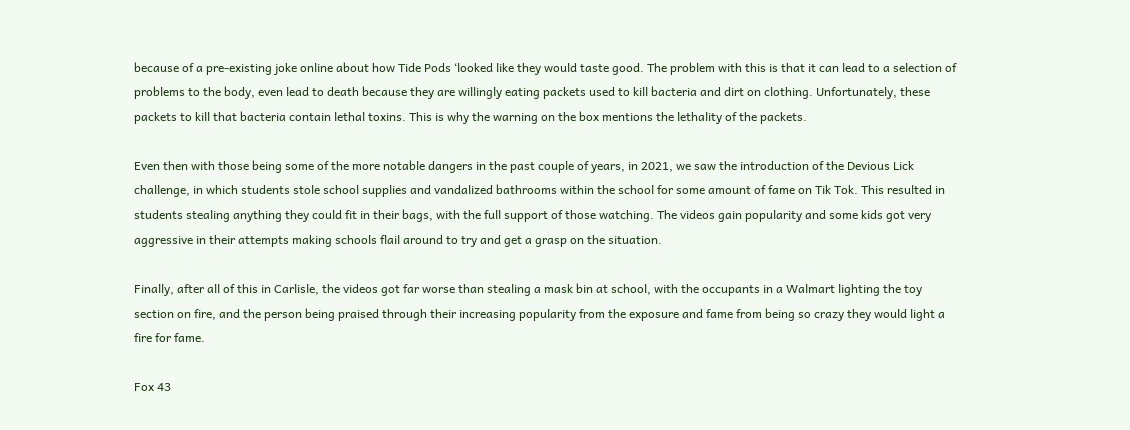because of a pre-existing joke online about how Tide Pods ‘looked like they would taste good. The problem with this is that it can lead to a selection of problems to the body, even lead to death because they are willingly eating packets used to kill bacteria and dirt on clothing. Unfortunately, these packets to kill that bacteria contain lethal toxins. This is why the warning on the box mentions the lethality of the packets.

Even then with those being some of the more notable dangers in the past couple of years, in 2021, we saw the introduction of the Devious Lick challenge, in which students stole school supplies and vandalized bathrooms within the school for some amount of fame on Tik Tok. This resulted in students stealing anything they could fit in their bags, with the full support of those watching. The videos gain popularity and some kids got very aggressive in their attempts making schools flail around to try and get a grasp on the situation.

Finally, after all of this in Carlisle, the videos got far worse than stealing a mask bin at school, with the occupants in a Walmart lighting the toy section on fire, and the person being praised through their increasing popularity from the exposure and fame from being so crazy they would light a fire for fame.

Fox 43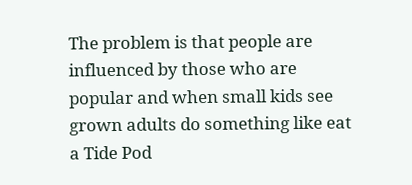The problem is that people are influenced by those who are popular and when small kids see grown adults do something like eat a Tide Pod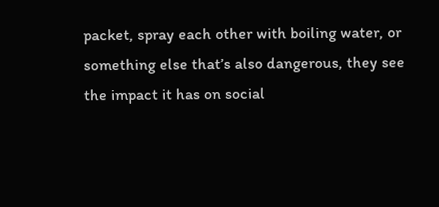packet, spray each other with boiling water, or something else that’s also dangerous, they see the impact it has on social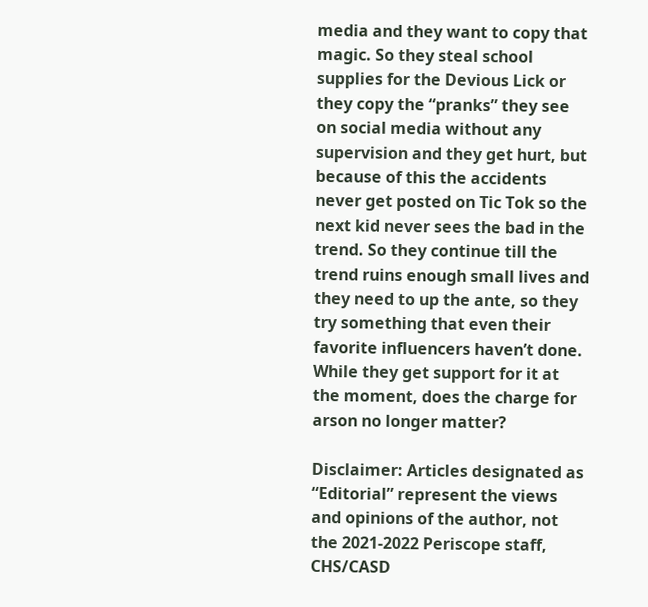media and they want to copy that magic. So they steal school supplies for the Devious Lick or they copy the “pranks” they see on social media without any supervision and they get hurt, but because of this the accidents never get posted on Tic Tok so the next kid never sees the bad in the trend. So they continue till the trend ruins enough small lives and they need to up the ante, so they try something that even their favorite influencers haven’t done.  While they get support for it at the moment, does the charge for arson no longer matter?

Disclaimer: Articles designated as “Editorial” represent the views and opinions of the author, not the 2021-2022 Periscope staff, CHS/CASD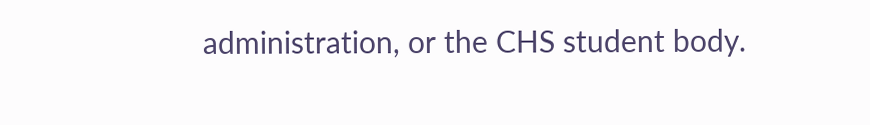administration, or the CHS student body.